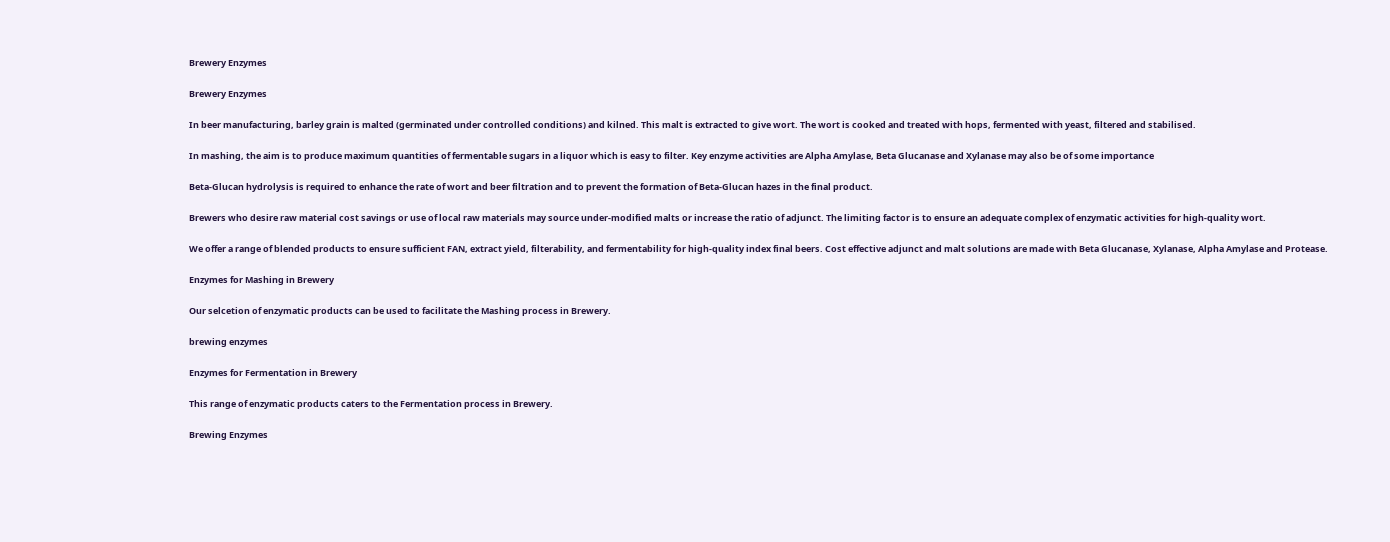Brewery Enzymes

Brewery Enzymes

In beer manufacturing, barley grain is malted (germinated under controlled conditions) and kilned. This malt is extracted to give wort. The wort is cooked and treated with hops, fermented with yeast, filtered and stabilised.

In mashing, the aim is to produce maximum quantities of fermentable sugars in a liquor which is easy to filter. Key enzyme activities are Alpha Amylase, Beta Glucanase and Xylanase may also be of some importance

Beta-Glucan hydrolysis is required to enhance the rate of wort and beer filtration and to prevent the formation of Beta-Glucan hazes in the final product.

Brewers who desire raw material cost savings or use of local raw materials may source under-modified malts or increase the ratio of adjunct. The limiting factor is to ensure an adequate complex of enzymatic activities for high-quality wort.

We offer a range of blended products to ensure sufficient FAN, extract yield, filterability, and fermentability for high-quality index final beers. Cost effective adjunct and malt solutions are made with Beta Glucanase, Xylanase, Alpha Amylase and Protease.

Enzymes for Mashing in Brewery

Our selcetion of enzymatic products can be used to facilitate the Mashing process in Brewery.

brewing enzymes

Enzymes for Fermentation in Brewery

This range of enzymatic products caters to the Fermentation process in Brewery.

Brewing Enzymes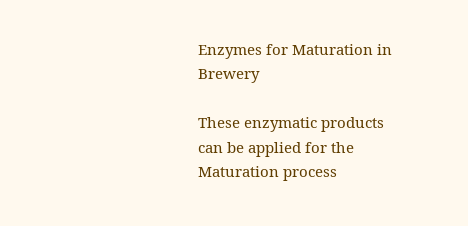Enzymes for Maturation in Brewery

These enzymatic products can be applied for the Maturation process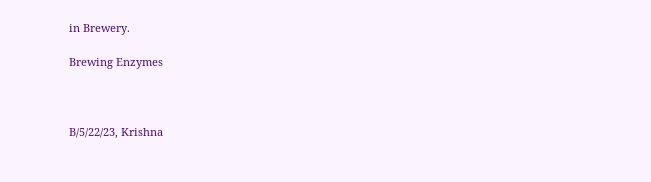in Brewery.

Brewing Enzymes



B/5/22/23, Krishna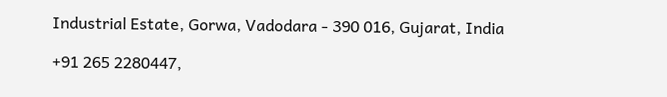Industrial Estate, Gorwa, Vadodara - 390 016, Gujarat, India

+91 265 2280447,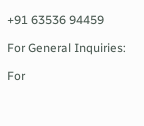+91 63536 94459

For General Inquiries:

For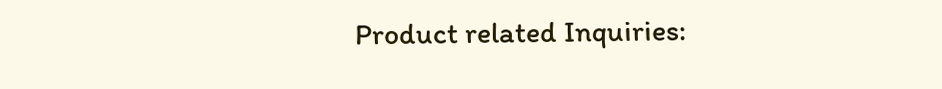Product related Inquiries: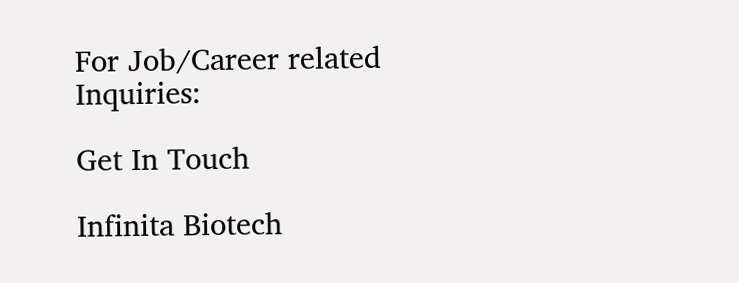For Job/Career related Inquiries:

Get In Touch

Infinita Biotech